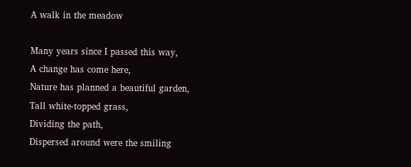A walk in the meadow

Many years since I passed this way,
A change has come here,
Nature has planned a beautiful garden,
Tall white-topped grass,
Dividing the path,
Dispersed around were the smiling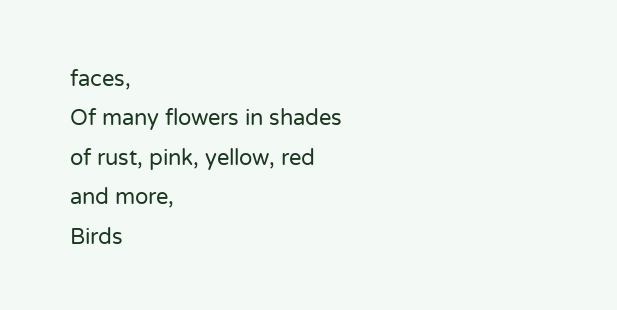faces,
Of many flowers in shades of rust, pink, yellow, red and more,
Birds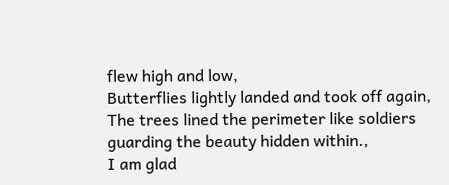flew high and low,
Butterflies lightly landed and took off again,
The trees lined the perimeter like soldiers guarding the beauty hidden within.,
I am glad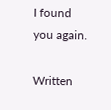I found you again.

Written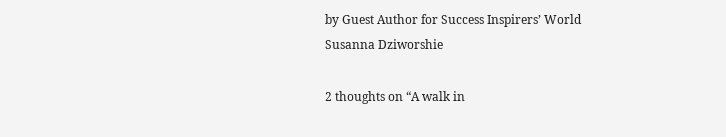by Guest Author for Success Inspirers’ World
Susanna Dziworshie

2 thoughts on “A walk in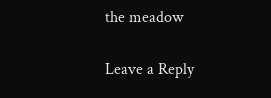the meadow

Leave a Reply